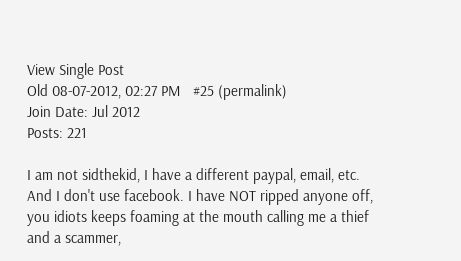View Single Post
Old 08-07-2012, 02:27 PM   #25 (permalink)
Join Date: Jul 2012
Posts: 221

I am not sidthekid, I have a different paypal, email, etc. And I don't use facebook. I have NOT ripped anyone off, you idiots keeps foaming at the mouth calling me a thief and a scammer,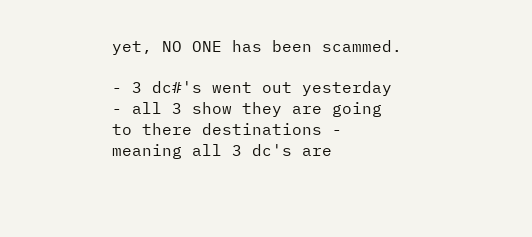yet, NO ONE has been scammed.

- 3 dc#'s went out yesterday - all 3 show they are going to there destinations - meaning all 3 dc's are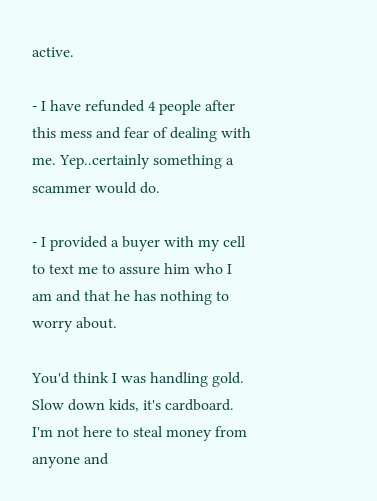active.

- I have refunded 4 people after this mess and fear of dealing with me. Yep..certainly something a scammer would do.

- I provided a buyer with my cell to text me to assure him who I am and that he has nothing to worry about.

You'd think I was handling gold. Slow down kids, it's cardboard. I'm not here to steal money from anyone and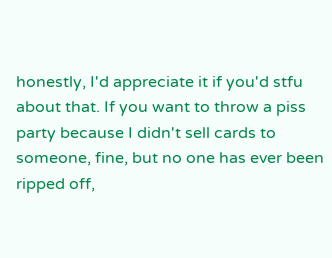honestly, I'd appreciate it if you'd stfu about that. If you want to throw a piss party because I didn't sell cards to someone, fine, but no one has ever been ripped off,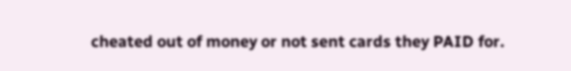cheated out of money or not sent cards they PAID for.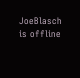JoeBlasch is offline